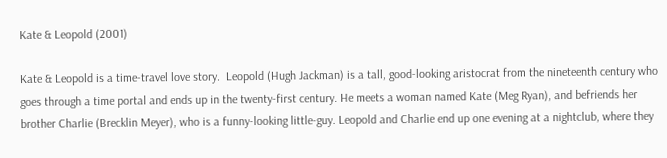Kate & Leopold (2001)

Kate & Leopold is a time-travel love story.  Leopold (Hugh Jackman) is a tall, good-looking aristocrat from the nineteenth century who goes through a time portal and ends up in the twenty-first century. He meets a woman named Kate (Meg Ryan), and befriends her brother Charlie (Brecklin Meyer), who is a funny-looking little-guy. Leopold and Charlie end up one evening at a nightclub, where they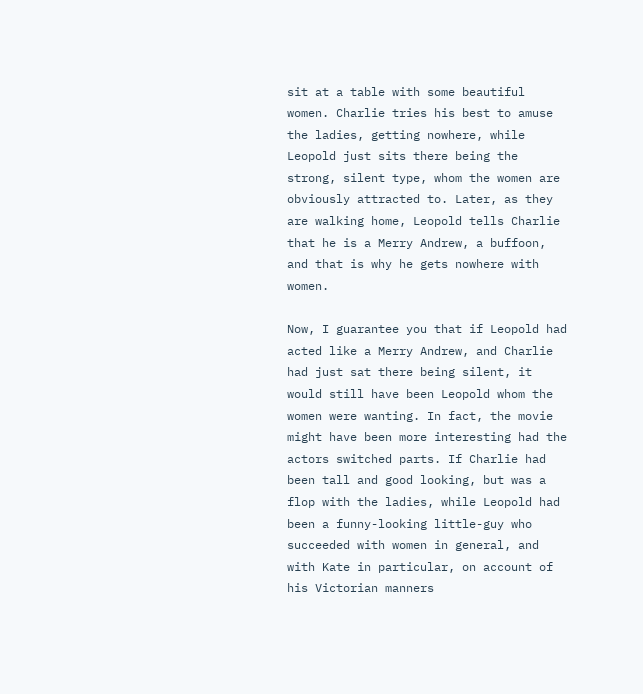sit at a table with some beautiful women. Charlie tries his best to amuse the ladies, getting nowhere, while Leopold just sits there being the strong, silent type, whom the women are obviously attracted to. Later, as they are walking home, Leopold tells Charlie that he is a Merry Andrew, a buffoon, and that is why he gets nowhere with women.

Now, I guarantee you that if Leopold had acted like a Merry Andrew, and Charlie had just sat there being silent, it would still have been Leopold whom the women were wanting. In fact, the movie might have been more interesting had the actors switched parts. If Charlie had been tall and good looking, but was a flop with the ladies, while Leopold had been a funny-looking little-guy who succeeded with women in general, and with Kate in particular, on account of his Victorian manners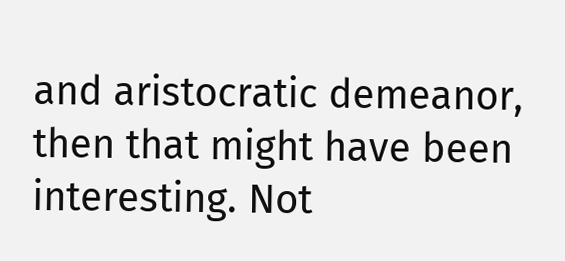and aristocratic demeanor, then that might have been interesting. Not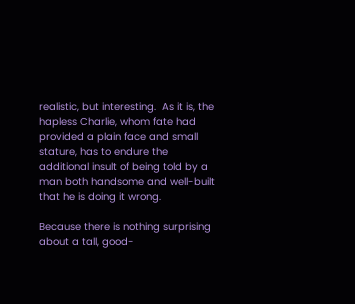realistic, but interesting.  As it is, the hapless Charlie, whom fate had provided a plain face and small stature, has to endure the additional insult of being told by a man both handsome and well-built that he is doing it wrong.

Because there is nothing surprising about a tall, good-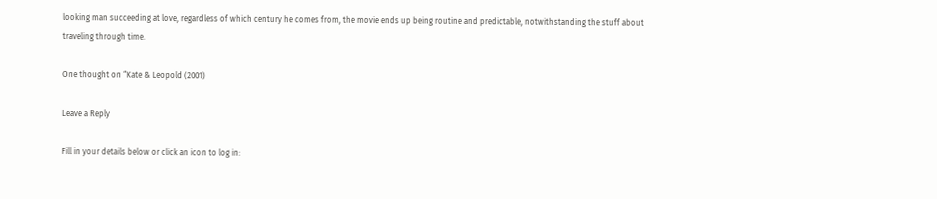looking man succeeding at love, regardless of which century he comes from, the movie ends up being routine and predictable, notwithstanding the stuff about traveling through time.

One thought on “Kate & Leopold (2001)

Leave a Reply

Fill in your details below or click an icon to log in: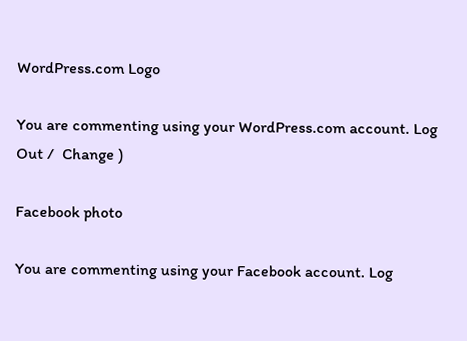WordPress.com Logo

You are commenting using your WordPress.com account. Log Out /  Change )

Facebook photo

You are commenting using your Facebook account. Log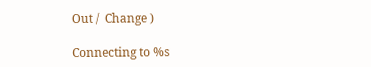Out /  Change )

Connecting to %s